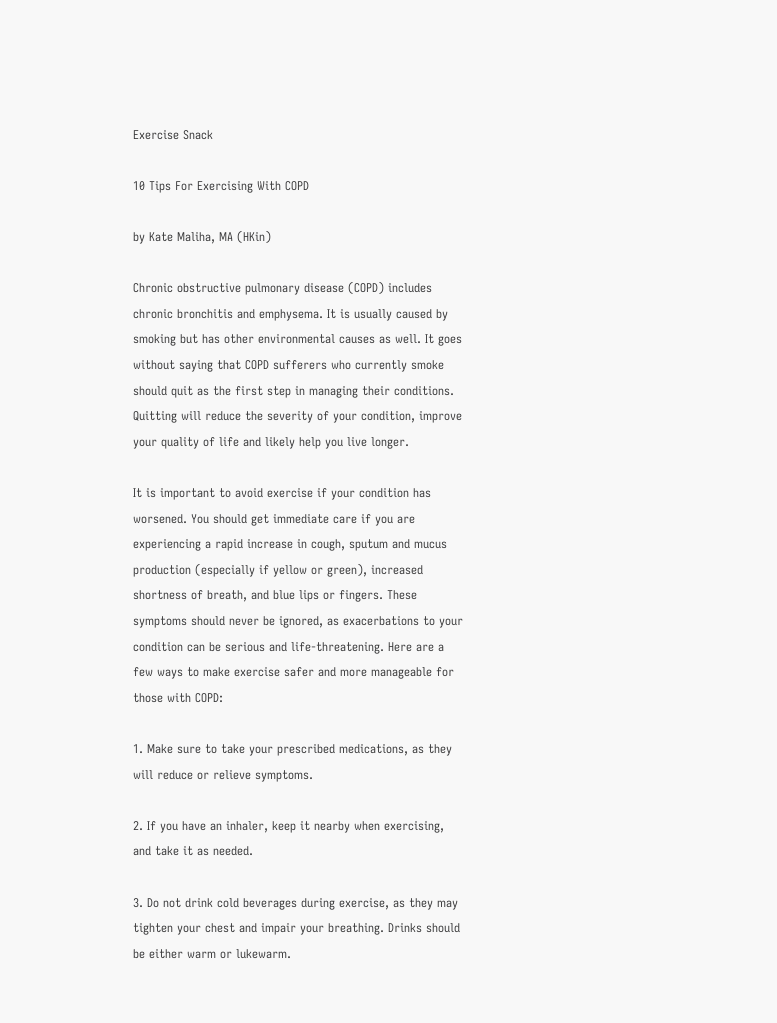Exercise Snack

10 Tips For Exercising With COPD

by Kate Maliha, MA (HKin)

Chronic obstructive pulmonary disease (COPD) includes chronic bronchitis and emphysema. It is usually caused by smoking but has other environmental causes as well. It goes without saying that COPD sufferers who currently smoke should quit as the first step in managing their conditions. Quitting will reduce the severity of your condition, improve your quality of life and likely help you live longer.

It is important to avoid exercise if your condition has worsened. You should get immediate care if you are experiencing a rapid increase in cough, sputum and mucus production (especially if yellow or green), increased shortness of breath, and blue lips or fingers. These symptoms should never be ignored, as exacerbations to your condition can be serious and life-threatening. Here are a few ways to make exercise safer and more manageable for those with COPD:

1. Make sure to take your prescribed medications, as they will reduce or relieve symptoms.

2. If you have an inhaler, keep it nearby when exercising, and take it as needed.

3. Do not drink cold beverages during exercise, as they may tighten your chest and impair your breathing. Drinks should be either warm or lukewarm.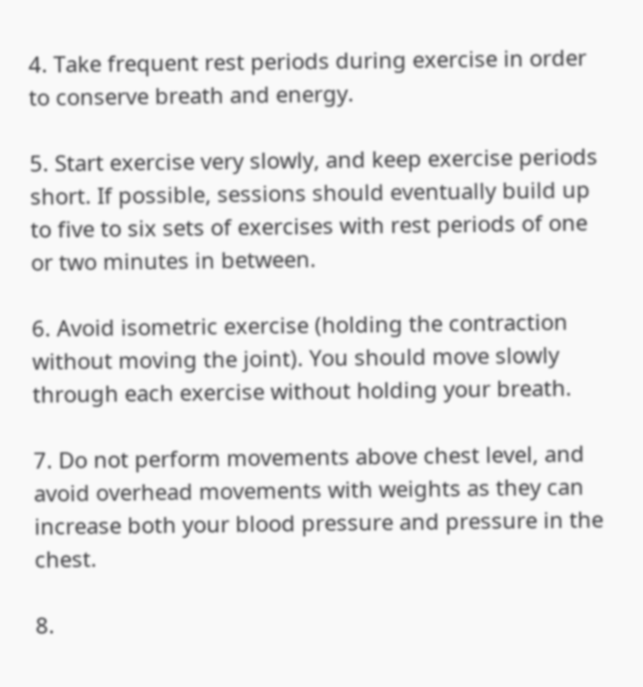4. Take frequent rest periods during exercise in order to conserve breath and energy.

5. Start exercise very slowly, and keep exercise periods short. If possible, sessions should eventually build up to five to six sets of exercises with rest periods of one or two minutes in between.

6. Avoid isometric exercise (holding the contraction without moving the joint). You should move slowly through each exercise without holding your breath.

7. Do not perform movements above chest level, and avoid overhead movements with weights as they can increase both your blood pressure and pressure in the chest.

8.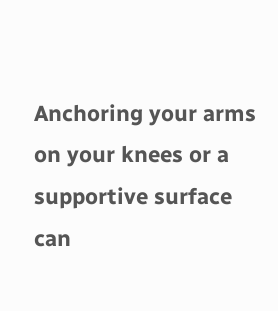Anchoring your arms on your knees or a supportive surface can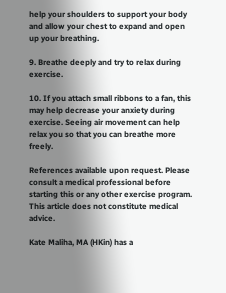help your shoulders to support your body and allow your chest to expand and open up your breathing.

9. Breathe deeply and try to relax during exercise.

10. If you attach small ribbons to a fan, this may help decrease your anxiety during exercise. Seeing air movement can help relax you so that you can breathe more freely.

References available upon request. Please consult a medical professional before starting this or any other exercise program. This article does not constitute medical advice.

Kate Maliha, MA (HKin) has a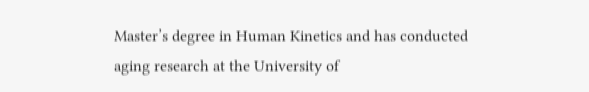Master’s degree in Human Kinetics and has conducted aging research at the University of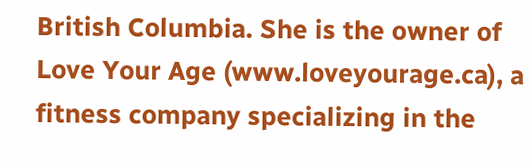British Columbia. She is the owner of Love Your Age (www.loveyourage.ca), a fitness company specializing in the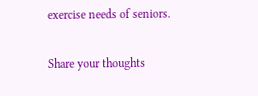exercise needs of seniors.

Share your thoughts